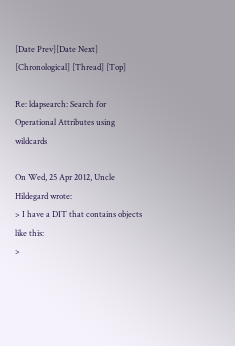[Date Prev][Date Next] [Chronological] [Thread] [Top]

Re: ldapsearch: Search for Operational Attributes using wildcards

On Wed, 25 Apr 2012, Uncle Hildegard wrote:
> I have a DIT that contains objects like this:
>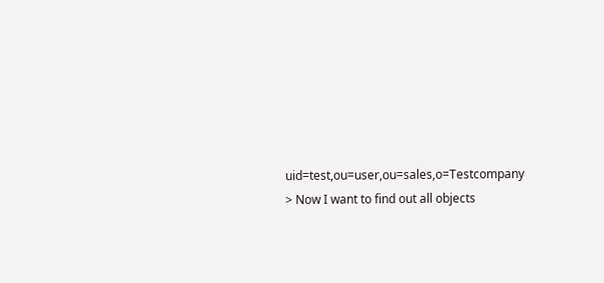uid=test,ou=user,ou=sales,o=Testcompany
> Now I want to find out all objects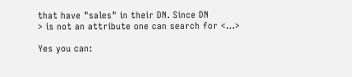that have "sales" in their DN. Since DN
> is not an attribute one can search for <...>

Yes you can: